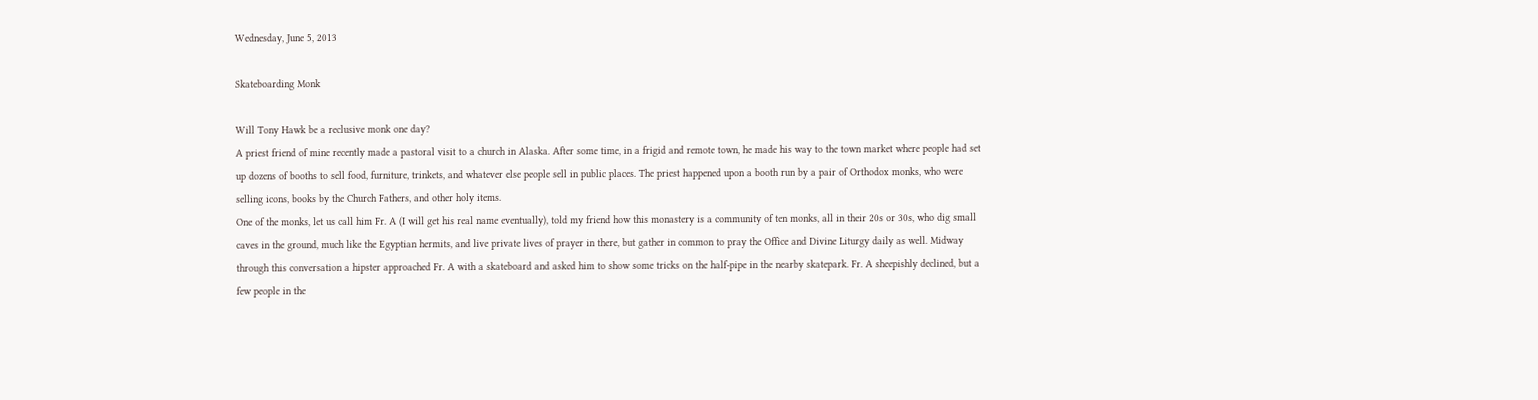Wednesday, June 5, 2013

Skateboarding Monk

Will Tony Hawk be a reclusive monk one day?
A priest friend of mine recently made a pastoral visit to a church in Alaska. After some time, in a frigid and remote town, he made his way to the town market where people had set up dozens of booths to sell food, furniture, trinkets, and whatever else people sell in public places. The priest happened upon a booth run by a pair of Orthodox monks, who were selling icons, books by the Church Fathers, and other holy items.
One of the monks, let us call him Fr. A (I will get his real name eventually), told my friend how this monastery is a community of ten monks, all in their 20s or 30s, who dig small caves in the ground, much like the Egyptian hermits, and live private lives of prayer in there, but gather in common to pray the Office and Divine Liturgy daily as well. Midway through this conversation a hipster approached Fr. A with a skateboard and asked him to show some tricks on the half-pipe in the nearby skatepark. Fr. A sheepishly declined, but a few people in the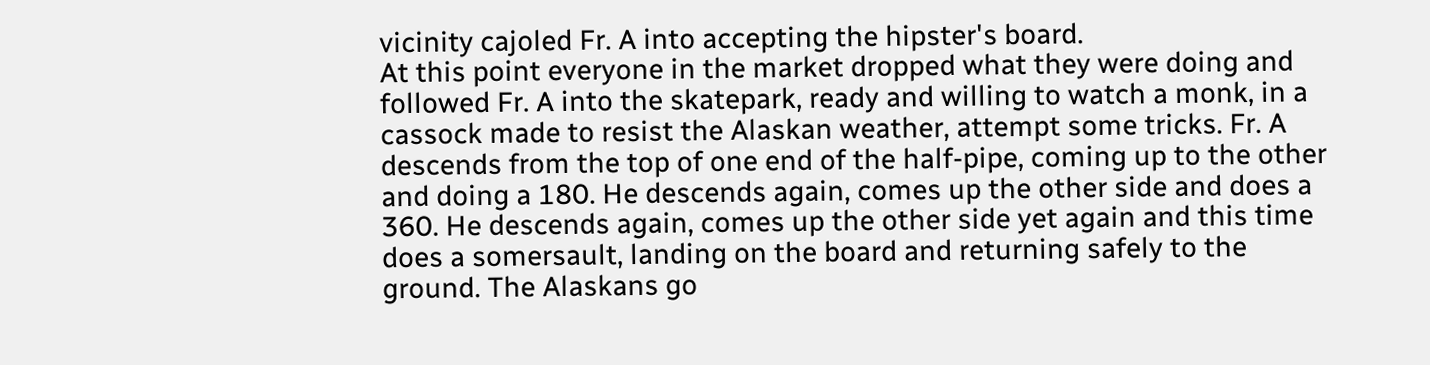vicinity cajoled Fr. A into accepting the hipster's board.
At this point everyone in the market dropped what they were doing and followed Fr. A into the skatepark, ready and willing to watch a monk, in a cassock made to resist the Alaskan weather, attempt some tricks. Fr. A descends from the top of one end of the half-pipe, coming up to the other and doing a 180. He descends again, comes up the other side and does a 360. He descends again, comes up the other side yet again and this time does a somersault, landing on the board and returning safely to the ground. The Alaskans go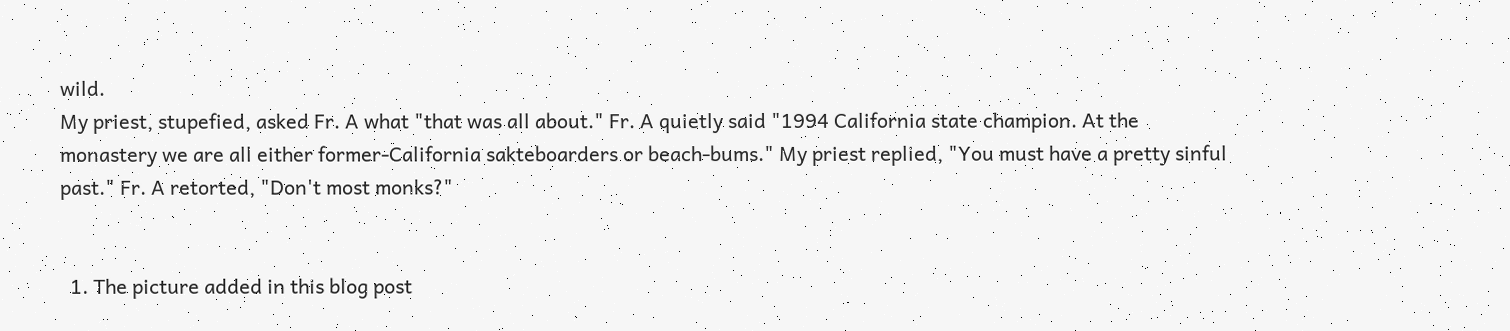wild.
My priest, stupefied, asked Fr. A what "that was all about." Fr. A quietly said "1994 California state champion. At the monastery we are all either former-California sakteboarders or beach-bums." My priest replied, "You must have a pretty sinful past." Fr. A retorted, "Don't most monks?"


  1. The picture added in this blog post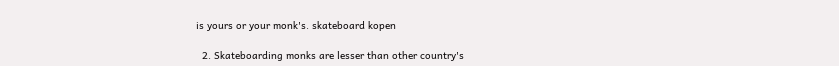is yours or your monk's. skateboard kopen

  2. Skateboarding monks are lesser than other country's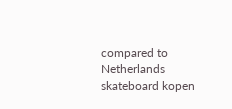compared to Netherlands skateboard kopen